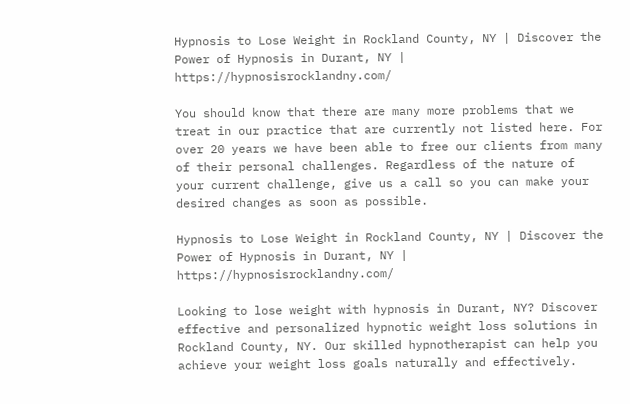Hypnosis to Lose Weight in Rockland County, NY | Discover the Power of Hypnosis in Durant, NY | https://hypnosisrocklandny.com/

You should know that there are many more problems that we treat in our practice that are currently not listed here. For over 20 years we have been able to free our clients from many of their personal challenges. Regardless of the nature of your current challenge, give us a call so you can make your desired changes as soon as possible.

Hypnosis to Lose Weight in Rockland County, NY | Discover the Power of Hypnosis in Durant, NY | https://hypnosisrocklandny.com/

Looking to lose weight with hypnosis in Durant, NY? Discover effective and personalized hypnotic weight loss solutions in Rockland County, NY. Our skilled hypnotherapist can help you achieve your weight loss goals naturally and effectively.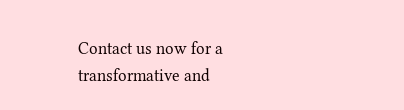Contact us now for a transformative and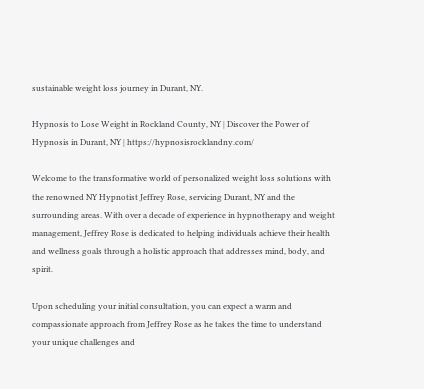sustainable weight loss journey in Durant, NY.

Hypnosis to Lose Weight in Rockland County, NY | Discover the Power of Hypnosis in Durant, NY | https://hypnosisrocklandny.com/

Welcome to the transformative world of personalized weight loss solutions with the renowned NY Hypnotist Jeffrey Rose, servicing Durant, NY and the surrounding areas. With over a decade of experience in hypnotherapy and weight management, Jeffrey Rose is dedicated to helping individuals achieve their health and wellness goals through a holistic approach that addresses mind, body, and spirit.

Upon scheduling your initial consultation, you can expect a warm and compassionate approach from Jeffrey Rose as he takes the time to understand your unique challenges and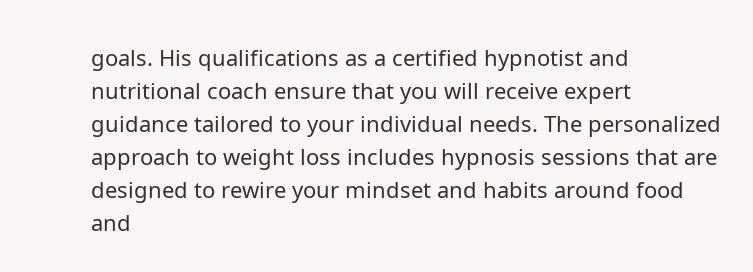goals. His qualifications as a certified hypnotist and nutritional coach ensure that you will receive expert guidance tailored to your individual needs. The personalized approach to weight loss includes hypnosis sessions that are designed to rewire your mindset and habits around food and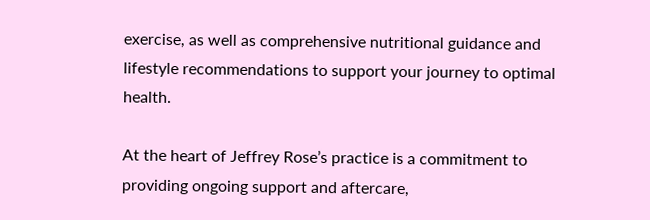exercise, as well as comprehensive nutritional guidance and lifestyle recommendations to support your journey to optimal health.

At the heart of Jeffrey Rose’s practice is a commitment to providing ongoing support and aftercare,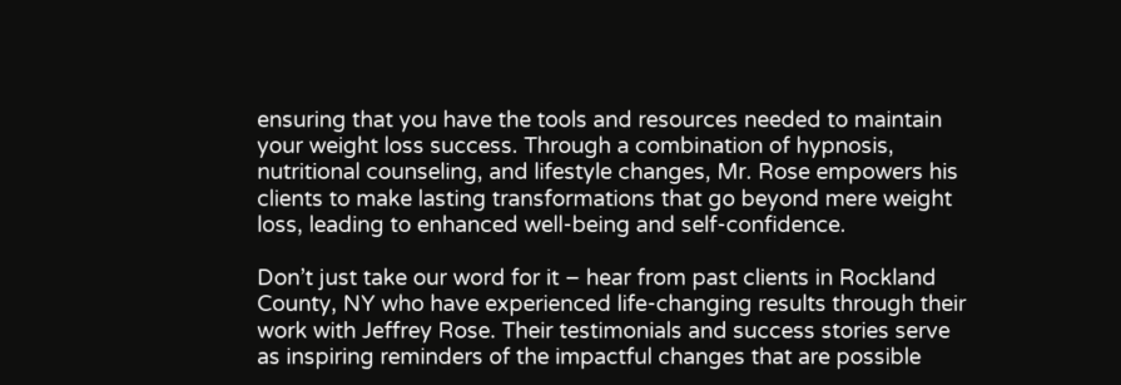ensuring that you have the tools and resources needed to maintain your weight loss success. Through a combination of hypnosis, nutritional counseling, and lifestyle changes, Mr. Rose empowers his clients to make lasting transformations that go beyond mere weight loss, leading to enhanced well-being and self-confidence.

Don’t just take our word for it – hear from past clients in Rockland County, NY who have experienced life-changing results through their work with Jeffrey Rose. Their testimonials and success stories serve as inspiring reminders of the impactful changes that are possible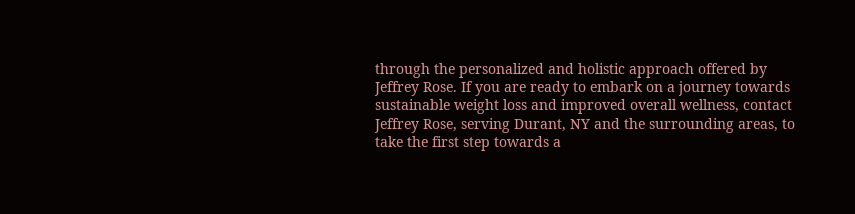through the personalized and holistic approach offered by Jeffrey Rose. If you are ready to embark on a journey towards sustainable weight loss and improved overall wellness, contact Jeffrey Rose, serving Durant, NY and the surrounding areas, to take the first step towards a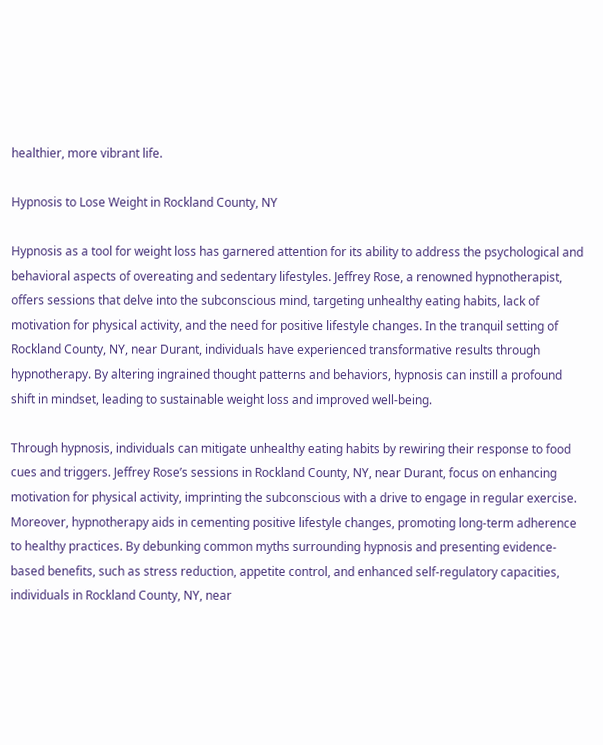healthier, more vibrant life.

Hypnosis to Lose Weight in Rockland County, NY

Hypnosis as a tool for weight loss has garnered attention for its ability to address the psychological and behavioral aspects of overeating and sedentary lifestyles. Jeffrey Rose, a renowned hypnotherapist, offers sessions that delve into the subconscious mind, targeting unhealthy eating habits, lack of motivation for physical activity, and the need for positive lifestyle changes. In the tranquil setting of Rockland County, NY, near Durant, individuals have experienced transformative results through hypnotherapy. By altering ingrained thought patterns and behaviors, hypnosis can instill a profound shift in mindset, leading to sustainable weight loss and improved well-being.

Through hypnosis, individuals can mitigate unhealthy eating habits by rewiring their response to food cues and triggers. Jeffrey Rose’s sessions in Rockland County, NY, near Durant, focus on enhancing motivation for physical activity, imprinting the subconscious with a drive to engage in regular exercise. Moreover, hypnotherapy aids in cementing positive lifestyle changes, promoting long-term adherence to healthy practices. By debunking common myths surrounding hypnosis and presenting evidence-based benefits, such as stress reduction, appetite control, and enhanced self-regulatory capacities, individuals in Rockland County, NY, near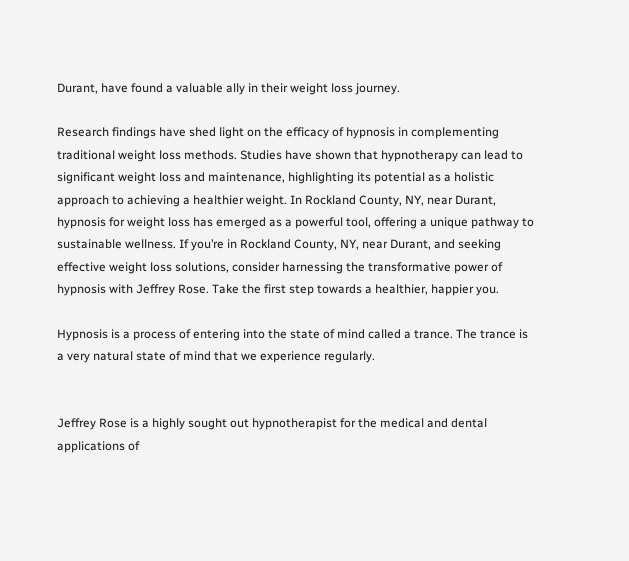Durant, have found a valuable ally in their weight loss journey.

Research findings have shed light on the efficacy of hypnosis in complementing traditional weight loss methods. Studies have shown that hypnotherapy can lead to significant weight loss and maintenance, highlighting its potential as a holistic approach to achieving a healthier weight. In Rockland County, NY, near Durant, hypnosis for weight loss has emerged as a powerful tool, offering a unique pathway to sustainable wellness. If you’re in Rockland County, NY, near Durant, and seeking effective weight loss solutions, consider harnessing the transformative power of hypnosis with Jeffrey Rose. Take the first step towards a healthier, happier you.

Hypnosis is a process of entering into the state of mind called a trance. The trance is a very natural state of mind that we experience regularly.


Jeffrey Rose is a highly sought out hypnotherapist for the medical and dental applications of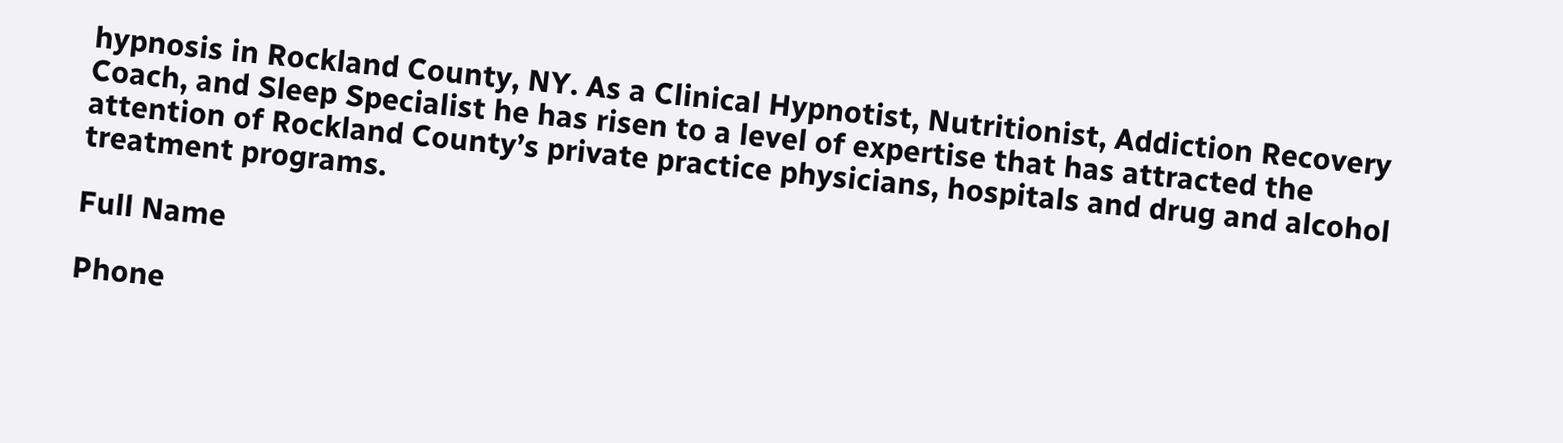hypnosis in Rockland County, NY. As a Clinical Hypnotist, Nutritionist, Addiction Recovery Coach, and Sleep Specialist he has risen to a level of expertise that has attracted the attention of Rockland County’s private practice physicians, hospitals and drug and alcohol treatment programs.

Full Name

Phone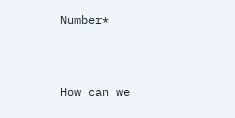Number*


How can we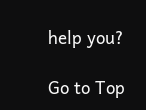help you?

Go to Top